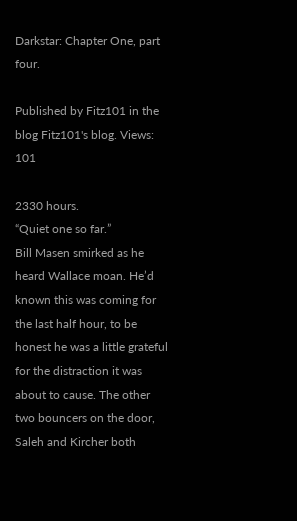Darkstar: Chapter One, part four.

Published by Fitz101 in the blog Fitz101's blog. Views: 101

2330 hours.
“Quiet one so far.”
Bill Masen smirked as he heard Wallace moan. He’d known this was coming for the last half hour, to be honest he was a little grateful for the distraction it was about to cause. The other two bouncers on the door, Saleh and Kircher both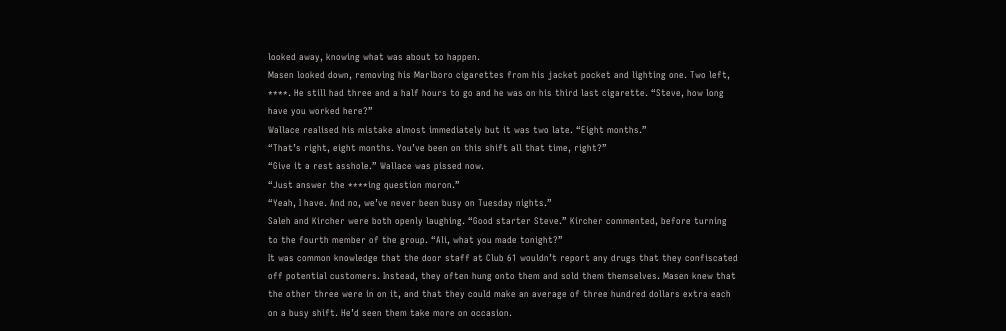looked away, knowing what was about to happen.
Masen looked down, removing his Marlboro cigarettes from his jacket pocket and lighting one. Two left, ****. He still had three and a half hours to go and he was on his third last cigarette. “Steve, how long have you worked here?”
Wallace realised his mistake almost immediately but it was two late. “Eight months.”
“That’s right, eight months. You’ve been on this shift all that time, right?”
“Give it a rest asshole.” Wallace was pissed now.
“Just answer the ****ing question moron.”
“Yeah, I have. And no, we’ve never been busy on Tuesday nights.”
Saleh and Kircher were both openly laughing. “Good starter Steve.” Kircher commented, before turning to the fourth member of the group. “Ali, what you made tonight?”
It was common knowledge that the door staff at Club 61 wouldn’t report any drugs that they confiscated off potential customers. Instead, they often hung onto them and sold them themselves. Masen knew that the other three were in on it, and that they could make an average of three hundred dollars extra each on a busy shift. He’d seen them take more on occasion.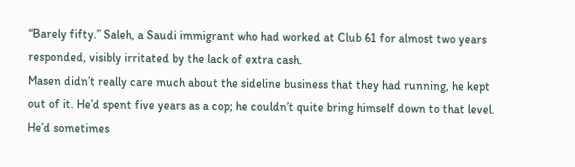“Barely fifty.” Saleh, a Saudi immigrant who had worked at Club 61 for almost two years responded, visibly irritated by the lack of extra cash.
Masen didn’t really care much about the sideline business that they had running, he kept out of it. He’d spent five years as a cop; he couldn’t quite bring himself down to that level. He’d sometimes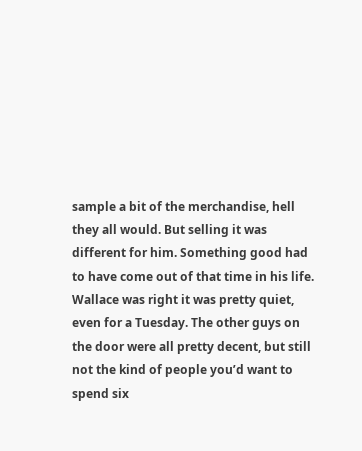sample a bit of the merchandise, hell they all would. But selling it was different for him. Something good had to have come out of that time in his life.
Wallace was right it was pretty quiet, even for a Tuesday. The other guys on the door were all pretty decent, but still not the kind of people you’d want to spend six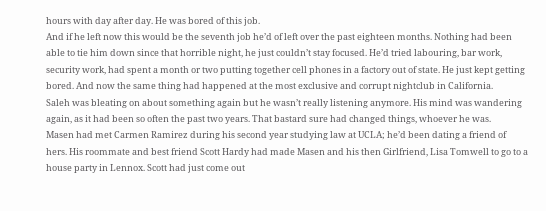hours with day after day. He was bored of this job.
And if he left now this would be the seventh job he’d of left over the past eighteen months. Nothing had been able to tie him down since that horrible night, he just couldn’t stay focused. He’d tried labouring, bar work, security work, had spent a month or two putting together cell phones in a factory out of state. He just kept getting bored. And now the same thing had happened at the most exclusive and corrupt nightclub in California.
Saleh was bleating on about something again but he wasn’t really listening anymore. His mind was wandering again, as it had been so often the past two years. That bastard sure had changed things, whoever he was.
Masen had met Carmen Ramirez during his second year studying law at UCLA; he’d been dating a friend of hers. His roommate and best friend Scott Hardy had made Masen and his then Girlfriend, Lisa Tomwell to go to a house party in Lennox. Scott had just come out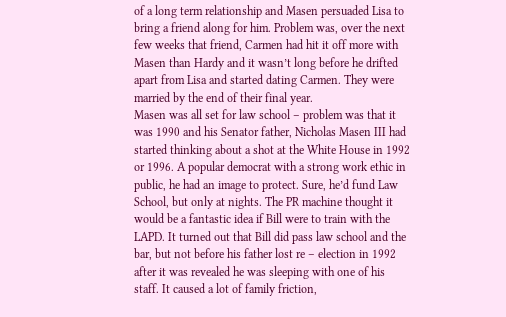of a long term relationship and Masen persuaded Lisa to bring a friend along for him. Problem was, over the next few weeks that friend, Carmen had hit it off more with Masen than Hardy and it wasn’t long before he drifted apart from Lisa and started dating Carmen. They were married by the end of their final year.
Masen was all set for law school – problem was that it was 1990 and his Senator father, Nicholas Masen III had started thinking about a shot at the White House in 1992 or 1996. A popular democrat with a strong work ethic in public, he had an image to protect. Sure, he’d fund Law School, but only at nights. The PR machine thought it would be a fantastic idea if Bill were to train with the LAPD. It turned out that Bill did pass law school and the bar, but not before his father lost re – election in 1992 after it was revealed he was sleeping with one of his staff. It caused a lot of family friction,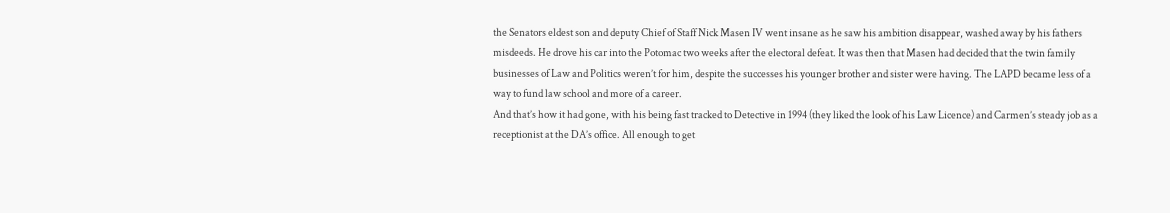the Senators eldest son and deputy Chief of Staff Nick Masen IV went insane as he saw his ambition disappear, washed away by his fathers misdeeds. He drove his car into the Potomac two weeks after the electoral defeat. It was then that Masen had decided that the twin family businesses of Law and Politics weren’t for him, despite the successes his younger brother and sister were having. The LAPD became less of a way to fund law school and more of a career.
And that’s how it had gone, with his being fast tracked to Detective in 1994 (they liked the look of his Law Licence) and Carmen’s steady job as a receptionist at the DA’s office. All enough to get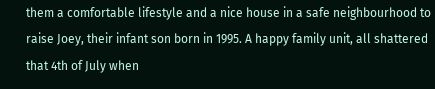them a comfortable lifestyle and a nice house in a safe neighbourhood to raise Joey, their infant son born in 1995. A happy family unit, all shattered that 4th of July when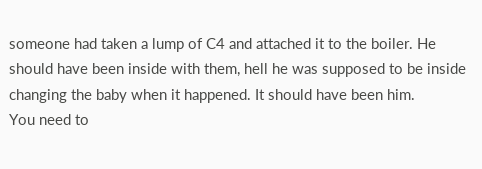someone had taken a lump of C4 and attached it to the boiler. He should have been inside with them, hell he was supposed to be inside changing the baby when it happened. It should have been him.
You need to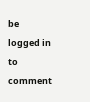be logged in to comment